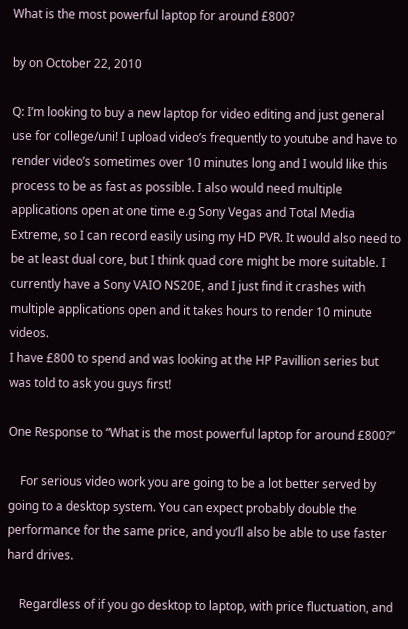What is the most powerful laptop for around £800?

by on October 22, 2010

Q: I’m looking to buy a new laptop for video editing and just general use for college/uni! I upload video’s frequently to youtube and have to render video’s sometimes over 10 minutes long and I would like this process to be as fast as possible. I also would need multiple applications open at one time e.g Sony Vegas and Total Media Extreme, so I can record easily using my HD PVR. It would also need to be at least dual core, but I think quad core might be more suitable. I currently have a Sony VAIO NS20E, and I just find it crashes with multiple applications open and it takes hours to render 10 minute videos.
I have £800 to spend and was looking at the HP Pavillion series but was told to ask you guys first!

One Response to “What is the most powerful laptop for around £800?”

    For serious video work you are going to be a lot better served by going to a desktop system. You can expect probably double the performance for the same price, and you’ll also be able to use faster hard drives.

    Regardless of if you go desktop to laptop, with price fluctuation, and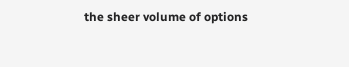the sheer volume of options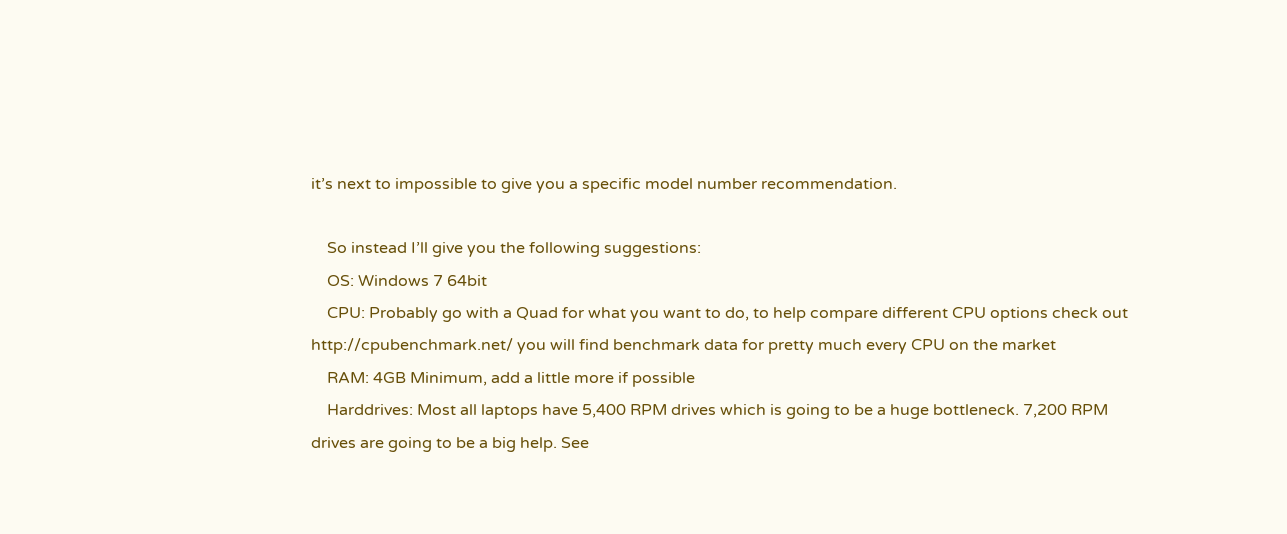it’s next to impossible to give you a specific model number recommendation.

    So instead I’ll give you the following suggestions:
    OS: Windows 7 64bit
    CPU: Probably go with a Quad for what you want to do, to help compare different CPU options check out http://cpubenchmark.net/ you will find benchmark data for pretty much every CPU on the market
    RAM: 4GB Minimum, add a little more if possible
    Harddrives: Most all laptops have 5,400 RPM drives which is going to be a huge bottleneck. 7,200 RPM drives are going to be a big help. See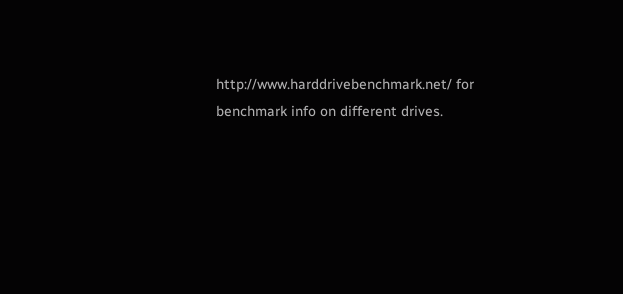http://www.harddrivebenchmark.net/ for benchmark info on different drives.